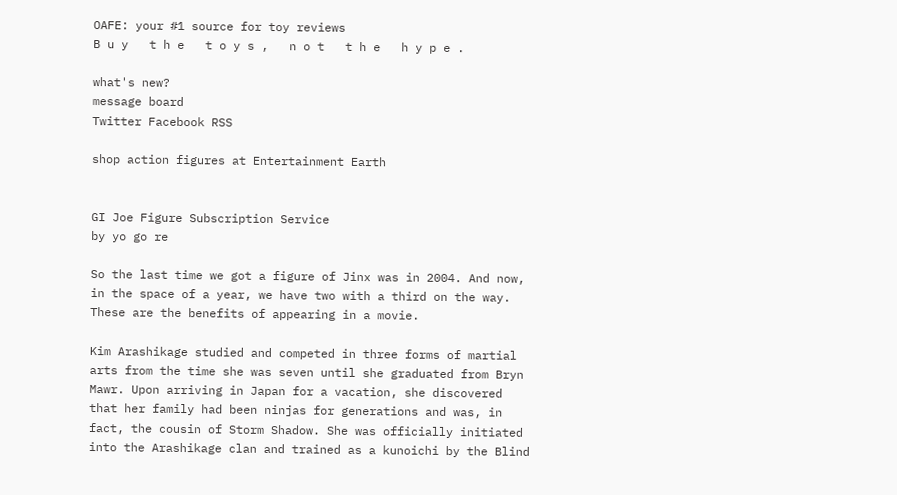OAFE: your #1 source for toy reviews
B u y   t h e   t o y s ,   n o t   t h e   h y p e .

what's new?
message board
Twitter Facebook RSS

shop action figures at Entertainment Earth


GI Joe Figure Subscription Service
by yo go re

So the last time we got a figure of Jinx was in 2004. And now, in the space of a year, we have two with a third on the way. These are the benefits of appearing in a movie.

Kim Arashikage studied and competed in three forms of martial arts from the time she was seven until she graduated from Bryn Mawr. Upon arriving in Japan for a vacation, she discovered that her family had been ninjas for generations and was, in fact, the cousin of Storm Shadow. She was officially initiated into the Arashikage clan and trained as a kunoichi by the Blind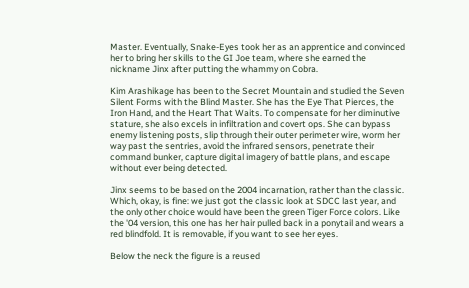Master. Eventually, Snake-Eyes took her as an apprentice and convinced her to bring her skills to the GI Joe team, where she earned the nickname Jinx after putting the whammy on Cobra.

Kim Arashikage has been to the Secret Mountain and studied the Seven Silent Forms with the Blind Master. She has the Eye That Pierces, the Iron Hand, and the Heart That Waits. To compensate for her diminutive stature, she also excels in infiltration and covert ops. She can bypass enemy listening posts, slip through their outer perimeter wire, worm her way past the sentries, avoid the infrared sensors, penetrate their command bunker, capture digital imagery of battle plans, and escape without ever being detected.

Jinx seems to be based on the 2004 incarnation, rather than the classic. Which, okay, is fine: we just got the classic look at SDCC last year, and the only other choice would have been the green Tiger Force colors. Like the '04 version, this one has her hair pulled back in a ponytail and wears a red blindfold. It is removable, if you want to see her eyes.

Below the neck the figure is a reused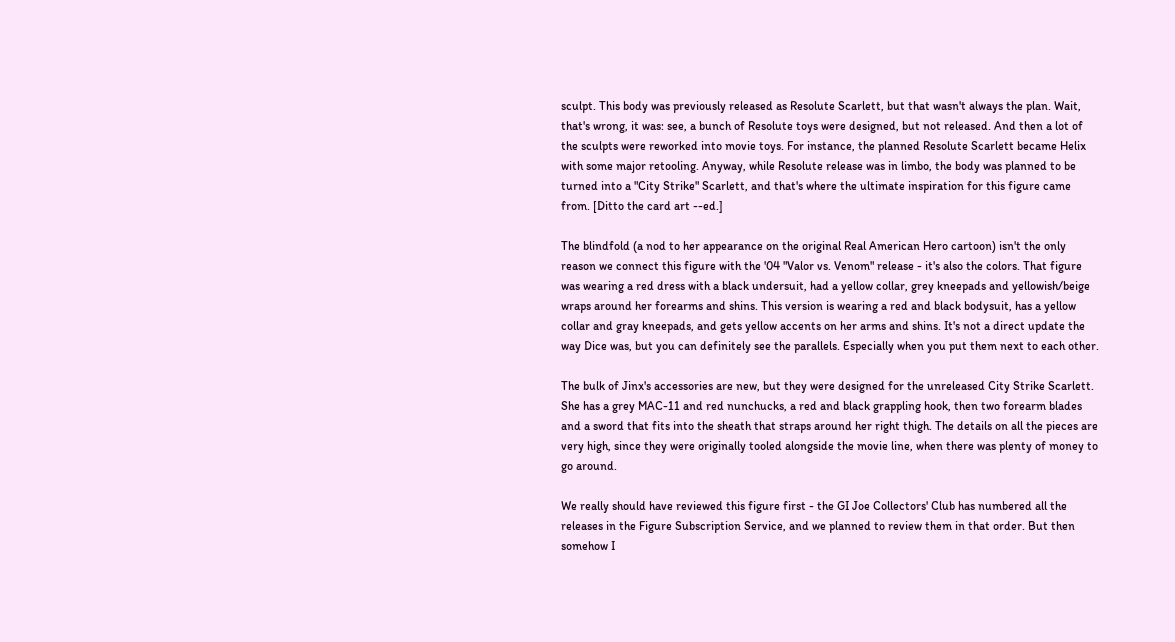sculpt. This body was previously released as Resolute Scarlett, but that wasn't always the plan. Wait, that's wrong, it was: see, a bunch of Resolute toys were designed, but not released. And then a lot of the sculpts were reworked into movie toys. For instance, the planned Resolute Scarlett became Helix with some major retooling. Anyway, while Resolute release was in limbo, the body was planned to be turned into a "City Strike" Scarlett, and that's where the ultimate inspiration for this figure came from. [Ditto the card art --ed.]

The blindfold (a nod to her appearance on the original Real American Hero cartoon) isn't the only reason we connect this figure with the '04 "Valor vs. Venom" release - it's also the colors. That figure was wearing a red dress with a black undersuit, had a yellow collar, grey kneepads and yellowish/beige wraps around her forearms and shins. This version is wearing a red and black bodysuit, has a yellow collar and gray kneepads, and gets yellow accents on her arms and shins. It's not a direct update the way Dice was, but you can definitely see the parallels. Especially when you put them next to each other.

The bulk of Jinx's accessories are new, but they were designed for the unreleased City Strike Scarlett. She has a grey MAC-11 and red nunchucks, a red and black grappling hook, then two forearm blades and a sword that fits into the sheath that straps around her right thigh. The details on all the pieces are very high, since they were originally tooled alongside the movie line, when there was plenty of money to go around.

We really should have reviewed this figure first - the GI Joe Collectors' Club has numbered all the releases in the Figure Subscription Service, and we planned to review them in that order. But then somehow I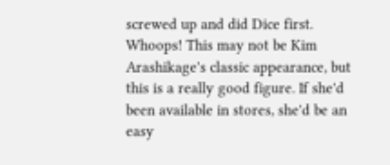screwed up and did Dice first. Whoops! This may not be Kim Arashikage's classic appearance, but this is a really good figure. If she'd been available in stores, she'd be an easy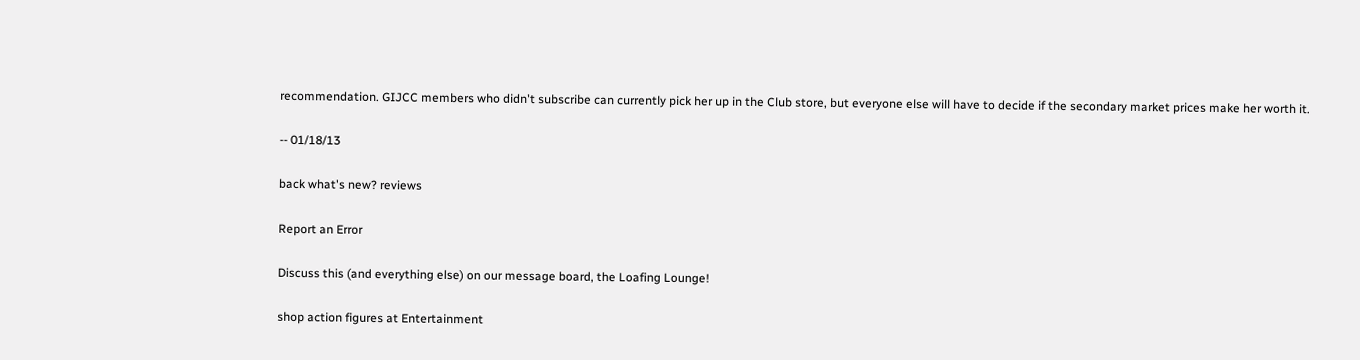recommendation. GIJCC members who didn't subscribe can currently pick her up in the Club store, but everyone else will have to decide if the secondary market prices make her worth it.

-- 01/18/13

back what's new? reviews

Report an Error

Discuss this (and everything else) on our message board, the Loafing Lounge!

shop action figures at Entertainment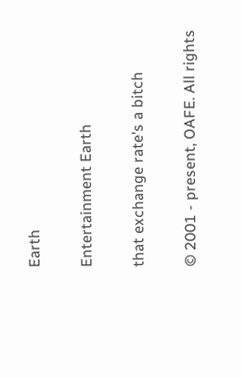Earth

Entertainment Earth

that exchange rate's a bitch

© 2001 - present, OAFE. All rights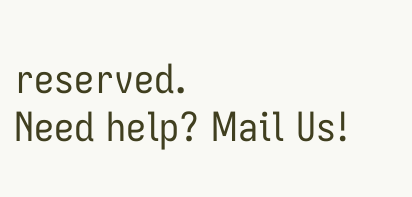reserved.
Need help? Mail Us!